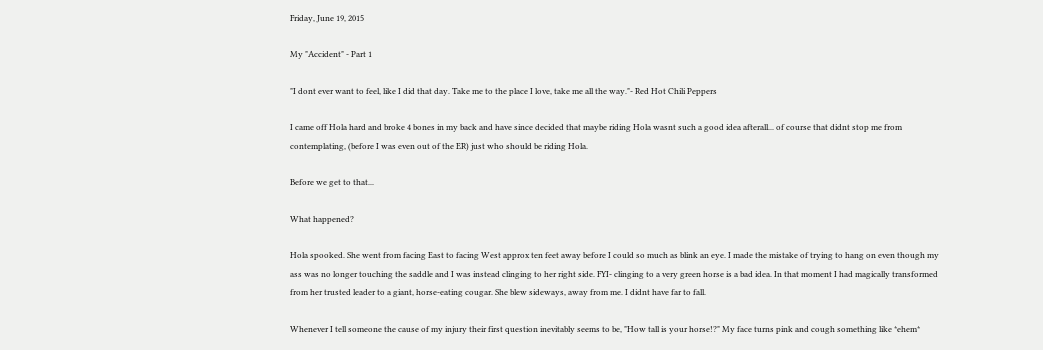Friday, June 19, 2015

My "Accident" - Part 1

"I dont ever want to feel, like I did that day. Take me to the place I love, take me all the way."- Red Hot Chili Peppers

I came off Hola hard and broke 4 bones in my back and have since decided that maybe riding Hola wasnt such a good idea afterall... of course that didnt stop me from contemplating, (before I was even out of the ER) just who should be riding Hola.

Before we get to that...

What happened?

Hola spooked. She went from facing East to facing West approx ten feet away before I could so much as blink an eye. I made the mistake of trying to hang on even though my ass was no longer touching the saddle and I was instead clinging to her right side. FYI- clinging to a very green horse is a bad idea. In that moment I had magically transformed from her trusted leader to a giant, horse-eating cougar. She blew sideways, away from me. I didnt have far to fall.

Whenever I tell someone the cause of my injury their first question inevitably seems to be, "How tall is your horse!?" My face turns pink and cough something like *ehem*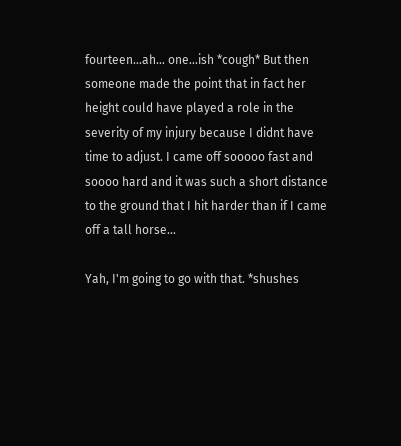fourteen...ah... one...ish *cough* But then someone made the point that in fact her height could have played a role in the severity of my injury because I didnt have time to adjust. I came off sooooo fast and soooo hard and it was such a short distance to the ground that I hit harder than if I came off a tall horse...

Yah, I'm going to go with that. *shushes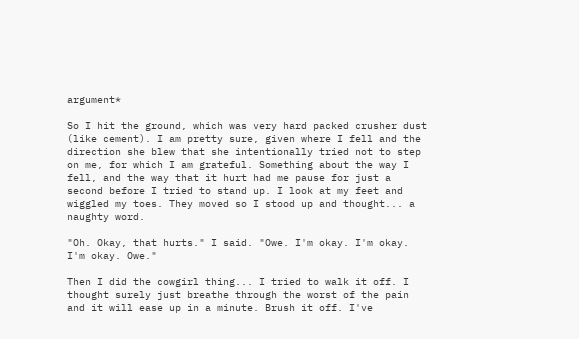argument*

So I hit the ground, which was very hard packed crusher dust (like cement). I am pretty sure, given where I fell and the direction she blew that she intentionally tried not to step on me, for which I am grateful. Something about the way I fell, and the way that it hurt had me pause for just a second before I tried to stand up. I look at my feet and wiggled my toes. They moved so I stood up and thought... a naughty word.

"Oh. Okay, that hurts." I said. "Owe. I'm okay. I'm okay. I'm okay. Owe."

Then I did the cowgirl thing... I tried to walk it off. I thought surely just breathe through the worst of the pain and it will ease up in a minute. Brush it off. I've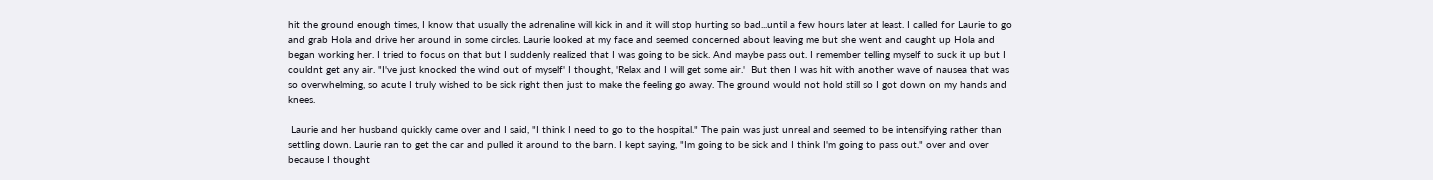hit the ground enough times, I know that usually the adrenaline will kick in and it will stop hurting so bad...until a few hours later at least. I called for Laurie to go and grab Hola and drive her around in some circles. Laurie looked at my face and seemed concerned about leaving me but she went and caught up Hola and began working her. I tried to focus on that but I suddenly realized that I was going to be sick. And maybe pass out. I remember telling myself to suck it up but I couldnt get any air. "I've just knocked the wind out of myself' I thought, 'Relax and I will get some air.'  But then I was hit with another wave of nausea that was so overwhelming, so acute I truly wished to be sick right then just to make the feeling go away. The ground would not hold still so I got down on my hands and knees.

 Laurie and her husband quickly came over and I said, "I think I need to go to the hospital." The pain was just unreal and seemed to be intensifying rather than settling down. Laurie ran to get the car and pulled it around to the barn. I kept saying, "Im going to be sick and I think I'm going to pass out." over and over because I thought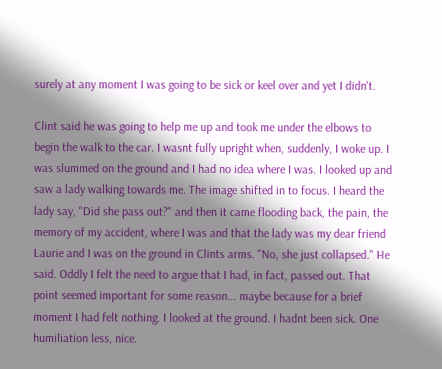surely at any moment I was going to be sick or keel over and yet I didn't.

Clint said he was going to help me up and took me under the elbows to begin the walk to the car. I wasnt fully upright when, suddenly, I woke up. I was slummed on the ground and I had no idea where I was. I looked up and saw a lady walking towards me. The image shifted in to focus. I heard the lady say, "Did she pass out?" and then it came flooding back, the pain, the memory of my accident, where I was and that the lady was my dear friend Laurie and I was on the ground in Clints arms. "No, she just collapsed." He said. Oddly I felt the need to argue that I had, in fact, passed out. That point seemed important for some reason... maybe because for a brief moment I had felt nothing. I looked at the ground. I hadnt been sick. One humiliation less, nice.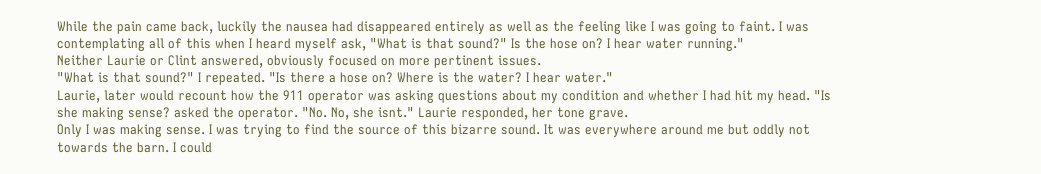While the pain came back, luckily the nausea had disappeared entirely as well as the feeling like I was going to faint. I was contemplating all of this when I heard myself ask, "What is that sound?" Is the hose on? I hear water running."
Neither Laurie or Clint answered, obviously focused on more pertinent issues.
"What is that sound?" I repeated. "Is there a hose on? Where is the water? I hear water."
Laurie, later would recount how the 911 operator was asking questions about my condition and whether I had hit my head. "Is she making sense? asked the operator. "No. No, she isnt." Laurie responded, her tone grave.
Only I was making sense. I was trying to find the source of this bizarre sound. It was everywhere around me but oddly not towards the barn. I could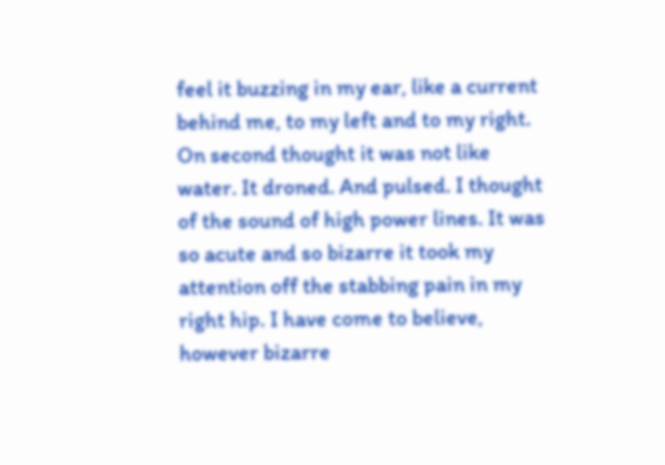feel it buzzing in my ear, like a current behind me, to my left and to my right. On second thought it was not like water. It droned. And pulsed. I thought of the sound of high power lines. It was so acute and so bizarre it took my attention off the stabbing pain in my right hip. I have come to believe, however bizarre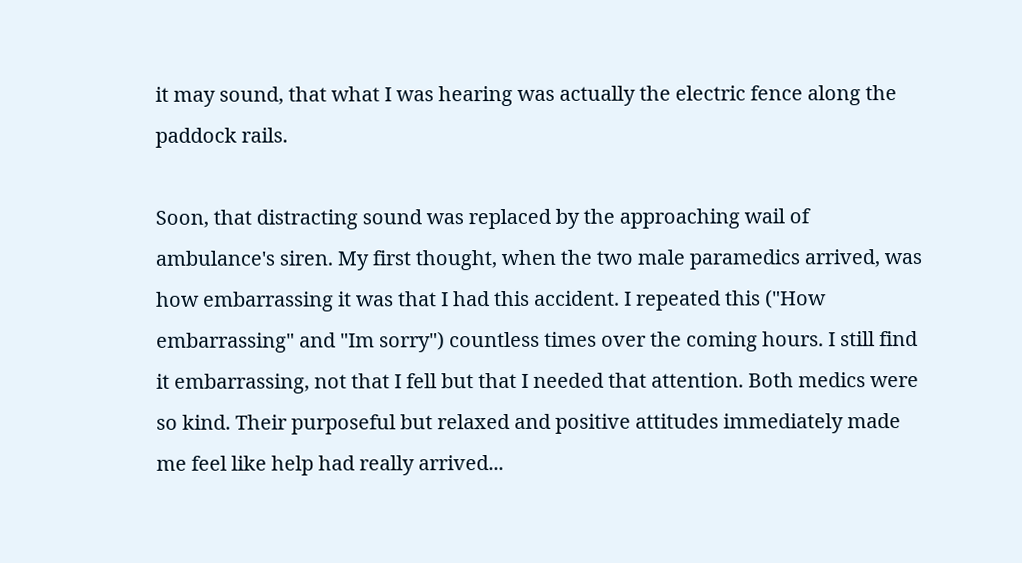it may sound, that what I was hearing was actually the electric fence along the paddock rails.

Soon, that distracting sound was replaced by the approaching wail of ambulance's siren. My first thought, when the two male paramedics arrived, was how embarrassing it was that I had this accident. I repeated this ("How embarrassing" and "Im sorry") countless times over the coming hours. I still find it embarrassing, not that I fell but that I needed that attention. Both medics were so kind. Their purposeful but relaxed and positive attitudes immediately made me feel like help had really arrived...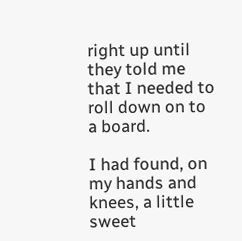right up until they told me that I needed to roll down on to a board.

I had found, on my hands and knees, a little sweet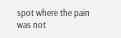spot where the pain was not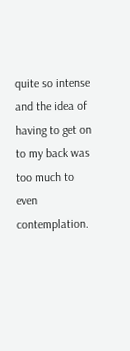quite so intense and the idea of having to get on to my back was too much to even contemplation.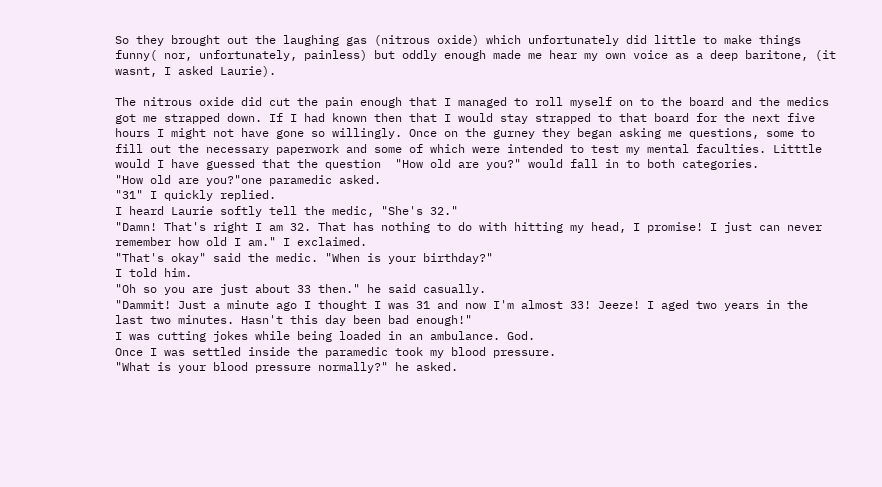So they brought out the laughing gas (nitrous oxide) which unfortunately did little to make things funny( nor, unfortunately, painless) but oddly enough made me hear my own voice as a deep baritone, (it wasnt, I asked Laurie).

The nitrous oxide did cut the pain enough that I managed to roll myself on to the board and the medics got me strapped down. If I had known then that I would stay strapped to that board for the next five hours I might not have gone so willingly. Once on the gurney they began asking me questions, some to fill out the necessary paperwork and some of which were intended to test my mental faculties. Litttle would I have guessed that the question  "How old are you?" would fall in to both categories.
"How old are you?"one paramedic asked.
"31" I quickly replied.
I heard Laurie softly tell the medic, "She's 32."
"Damn! That's right I am 32. That has nothing to do with hitting my head, I promise! I just can never remember how old I am." I exclaimed.
"That's okay" said the medic. "When is your birthday?"
I told him.
"Oh so you are just about 33 then." he said casually.
"Dammit! Just a minute ago I thought I was 31 and now I'm almost 33! Jeeze! I aged two years in the last two minutes. Hasn't this day been bad enough!"
I was cutting jokes while being loaded in an ambulance. God.
Once I was settled inside the paramedic took my blood pressure.
"What is your blood pressure normally?" he asked.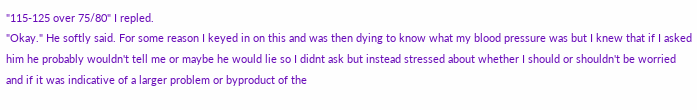"115-125 over 75/80" I repled.
"Okay." He softly said. For some reason I keyed in on this and was then dying to know what my blood pressure was but I knew that if I asked him he probably wouldn't tell me or maybe he would lie so I didnt ask but instead stressed about whether I should or shouldn't be worried and if it was indicative of a larger problem or byproduct of the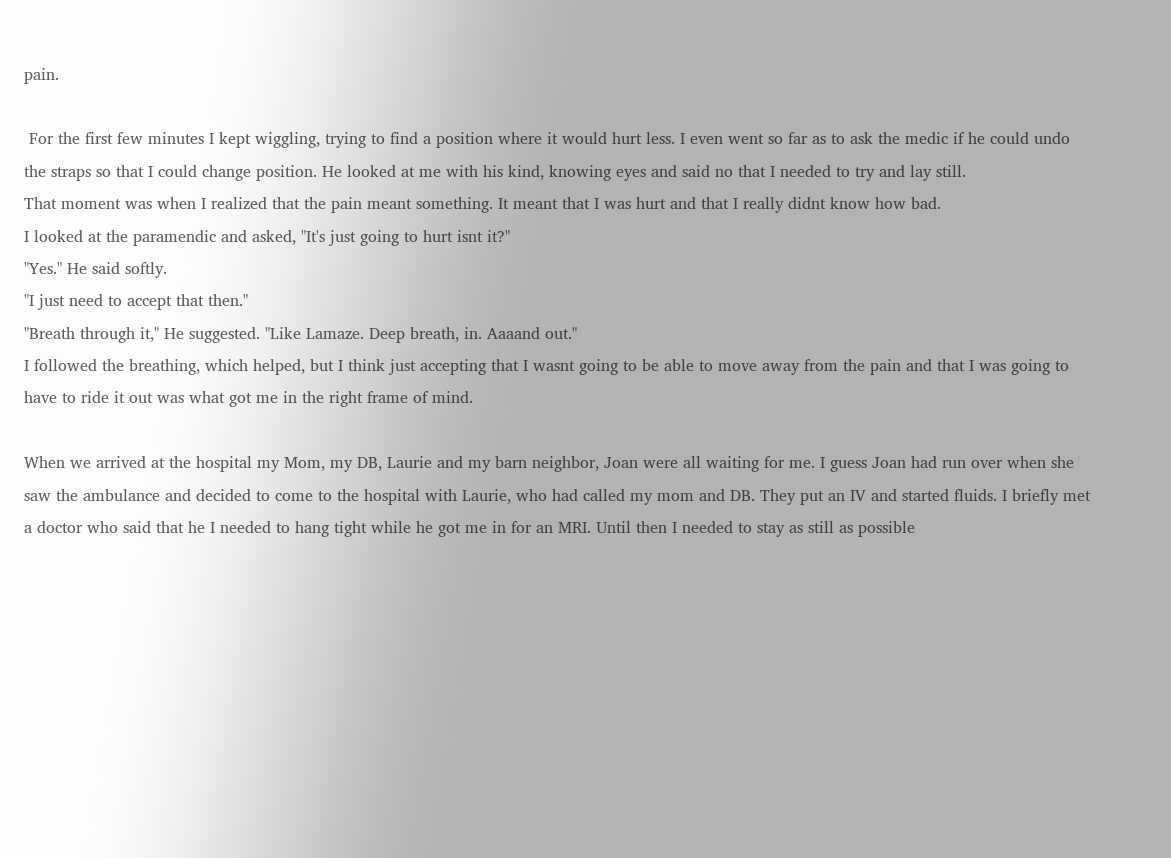pain.

 For the first few minutes I kept wiggling, trying to find a position where it would hurt less. I even went so far as to ask the medic if he could undo the straps so that I could change position. He looked at me with his kind, knowing eyes and said no that I needed to try and lay still.
That moment was when I realized that the pain meant something. It meant that I was hurt and that I really didnt know how bad.
I looked at the paramendic and asked, "It's just going to hurt isnt it?"
"Yes." He said softly.
"I just need to accept that then."
"Breath through it," He suggested. "Like Lamaze. Deep breath, in. Aaaand out."
I followed the breathing, which helped, but I think just accepting that I wasnt going to be able to move away from the pain and that I was going to have to ride it out was what got me in the right frame of mind.

When we arrived at the hospital my Mom, my DB, Laurie and my barn neighbor, Joan were all waiting for me. I guess Joan had run over when she saw the ambulance and decided to come to the hospital with Laurie, who had called my mom and DB. They put an IV and started fluids. I briefly met a doctor who said that he I needed to hang tight while he got me in for an MRI. Until then I needed to stay as still as possible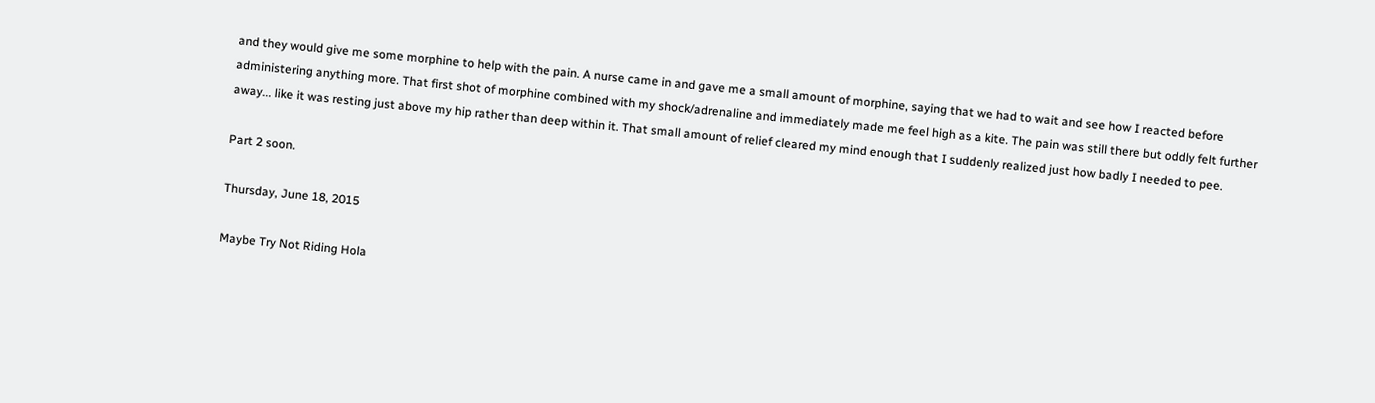and they would give me some morphine to help with the pain. A nurse came in and gave me a small amount of morphine, saying that we had to wait and see how I reacted before administering anything more. That first shot of morphine combined with my shock/adrenaline and immediately made me feel high as a kite. The pain was still there but oddly felt further away... like it was resting just above my hip rather than deep within it. That small amount of relief cleared my mind enough that I suddenly realized just how badly I needed to pee.

Part 2 soon.

Thursday, June 18, 2015

Maybe Try Not Riding Hola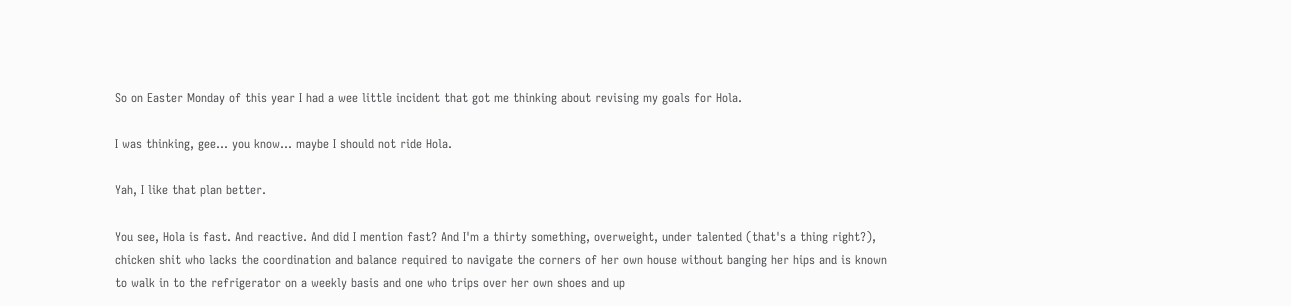So on Easter Monday of this year I had a wee little incident that got me thinking about revising my goals for Hola.

I was thinking, gee... you know... maybe I should not ride Hola.

Yah, I like that plan better.

You see, Hola is fast. And reactive. And did I mention fast? And I'm a thirty something, overweight, under talented (that's a thing right?), chicken shit who lacks the coordination and balance required to navigate the corners of her own house without banging her hips and is known to walk in to the refrigerator on a weekly basis and one who trips over her own shoes and up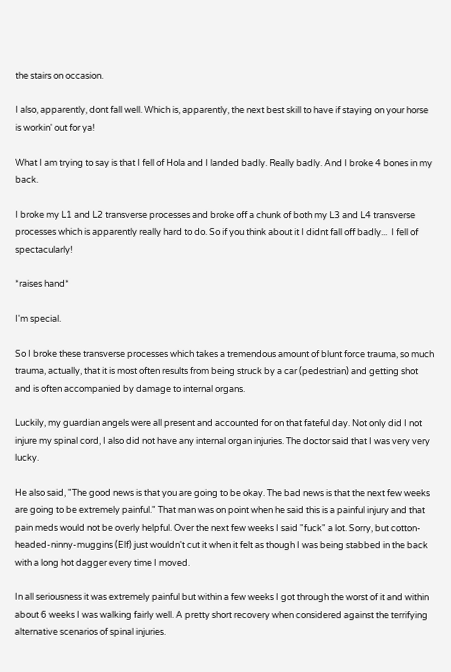the stairs on occasion.

I also, apparently, dont fall well. Which is, apparently, the next best skill to have if staying on your horse is workin' out for ya!

What I am trying to say is that I fell of Hola and I landed badly. Really badly. And I broke 4 bones in my back.

I broke my L1 and L2 transverse processes and broke off a chunk of both my L3 and L4 transverse processes which is apparently really hard to do. So if you think about it I didnt fall off badly...  I fell of spectacularly!

*raises hand*

I'm special.

So I broke these transverse processes which takes a tremendous amount of blunt force trauma, so much trauma, actually, that it is most often results from being struck by a car (pedestrian) and getting shot and is often accompanied by damage to internal organs.

Luckily, my guardian angels were all present and accounted for on that fateful day. Not only did I not injure my spinal cord, I also did not have any internal organ injuries. The doctor said that I was very very lucky.

He also said, "The good news is that you are going to be okay. The bad news is that the next few weeks are going to be extremely painful." That man was on point when he said this is a painful injury and that pain meds would not be overly helpful. Over the next few weeks I said "fuck" a lot. Sorry, but cotton-headed-ninny-muggins (Elf) just wouldn't cut it when it felt as though I was being stabbed in the back with a long hot dagger every time I moved.

In all seriousness it was extremely painful but within a few weeks I got through the worst of it and within about 6 weeks I was walking fairly well. A pretty short recovery when considered against the terrifying alternative scenarios of spinal injuries.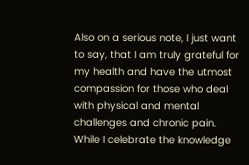Also on a serious note, I just want to say, that I am truly grateful for my health and have the utmost compassion for those who deal with physical and mental challenges and chronic pain. While I celebrate the knowledge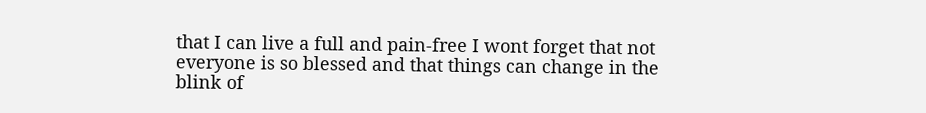that I can live a full and pain-free I wont forget that not everyone is so blessed and that things can change in the blink of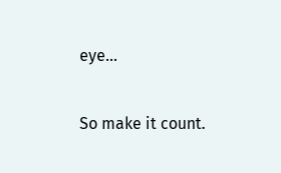eye...

So make it count.